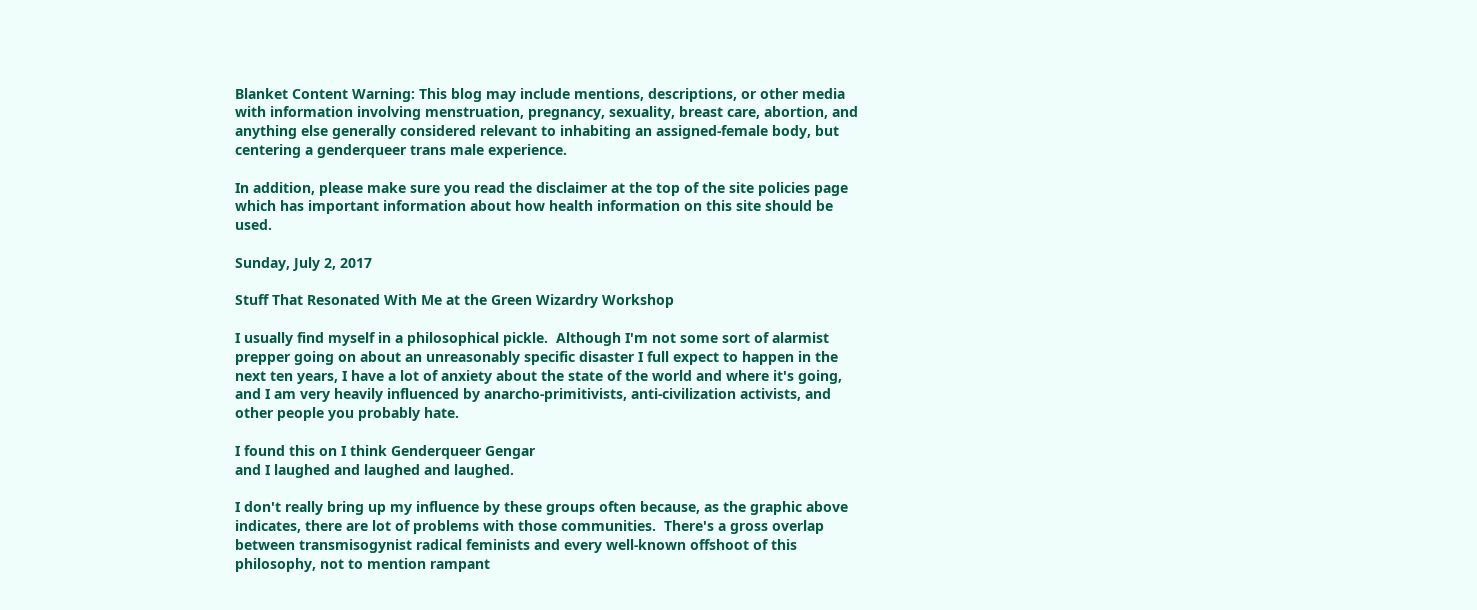Blanket Content Warning: This blog may include mentions, descriptions, or other media with information involving menstruation, pregnancy, sexuality, breast care, abortion, and anything else generally considered relevant to inhabiting an assigned-female body, but centering a genderqueer trans male experience.

In addition, please make sure you read the disclaimer at the top of the site policies page which has important information about how health information on this site should be used.

Sunday, July 2, 2017

Stuff That Resonated With Me at the Green Wizardry Workshop

I usually find myself in a philosophical pickle.  Although I'm not some sort of alarmist prepper going on about an unreasonably specific disaster I full expect to happen in the next ten years, I have a lot of anxiety about the state of the world and where it's going, and I am very heavily influenced by anarcho-primitivists, anti-civilization activists, and other people you probably hate.

I found this on I think Genderqueer Gengar
and I laughed and laughed and laughed.

I don't really bring up my influence by these groups often because, as the graphic above indicates, there are lot of problems with those communities.  There's a gross overlap between transmisogynist radical feminists and every well-known offshoot of this philosophy, not to mention rampant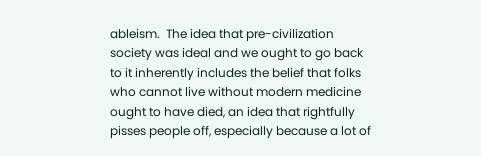ableism.  The idea that pre-civilization society was ideal and we ought to go back to it inherently includes the belief that folks who cannot live without modern medicine ought to have died, an idea that rightfully pisses people off, especially because a lot of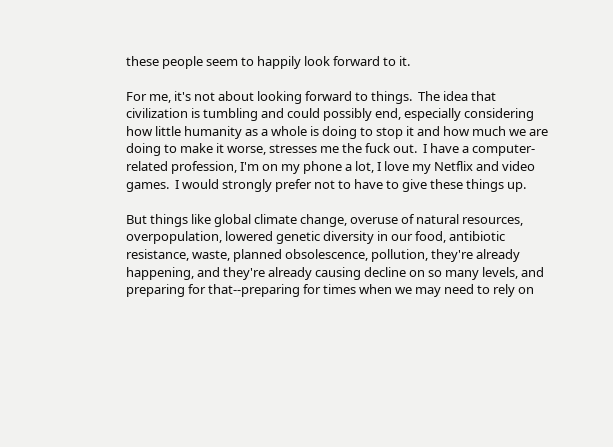these people seem to happily look forward to it.

For me, it's not about looking forward to things.  The idea that civilization is tumbling and could possibly end, especially considering how little humanity as a whole is doing to stop it and how much we are doing to make it worse, stresses me the fuck out.  I have a computer-related profession, I'm on my phone a lot, I love my Netflix and video games.  I would strongly prefer not to have to give these things up.

But things like global climate change, overuse of natural resources, overpopulation, lowered genetic diversity in our food, antibiotic resistance, waste, planned obsolescence, pollution, they're already happening, and they're already causing decline on so many levels, and preparing for that--preparing for times when we may need to rely on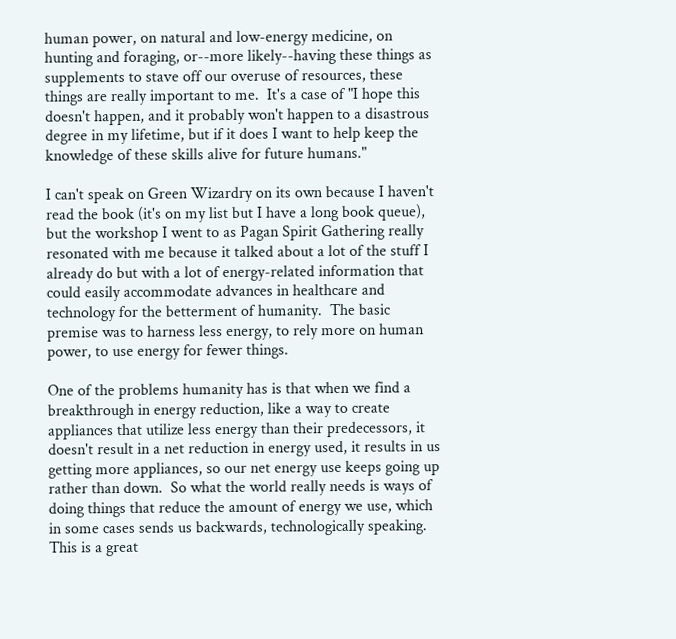human power, on natural and low-energy medicine, on hunting and foraging, or--more likely--having these things as supplements to stave off our overuse of resources, these things are really important to me.  It's a case of "I hope this doesn't happen, and it probably won't happen to a disastrous degree in my lifetime, but if it does I want to help keep the knowledge of these skills alive for future humans."

I can't speak on Green Wizardry on its own because I haven't read the book (it's on my list but I have a long book queue), but the workshop I went to as Pagan Spirit Gathering really resonated with me because it talked about a lot of the stuff I already do but with a lot of energy-related information that could easily accommodate advances in healthcare and technology for the betterment of humanity.  The basic premise was to harness less energy, to rely more on human power, to use energy for fewer things.

One of the problems humanity has is that when we find a breakthrough in energy reduction, like a way to create appliances that utilize less energy than their predecessors, it doesn't result in a net reduction in energy used, it results in us getting more appliances, so our net energy use keeps going up rather than down.  So what the world really needs is ways of doing things that reduce the amount of energy we use, which in some cases sends us backwards, technologically speaking.  This is a great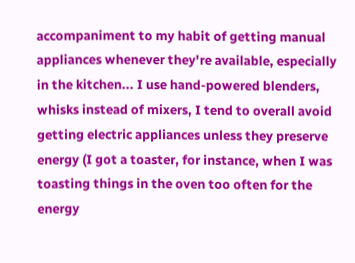accompaniment to my habit of getting manual appliances whenever they're available, especially in the kitchen... I use hand-powered blenders, whisks instead of mixers, I tend to overall avoid getting electric appliances unless they preserve energy (I got a toaster, for instance, when I was toasting things in the oven too often for the energy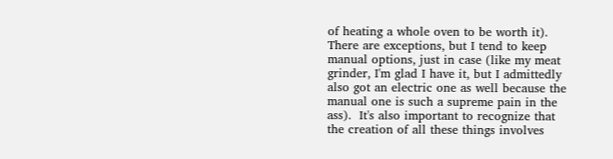of heating a whole oven to be worth it).  There are exceptions, but I tend to keep manual options, just in case (like my meat grinder, I'm glad I have it, but I admittedly also got an electric one as well because the manual one is such a supreme pain in the ass).  It's also important to recognize that the creation of all these things involves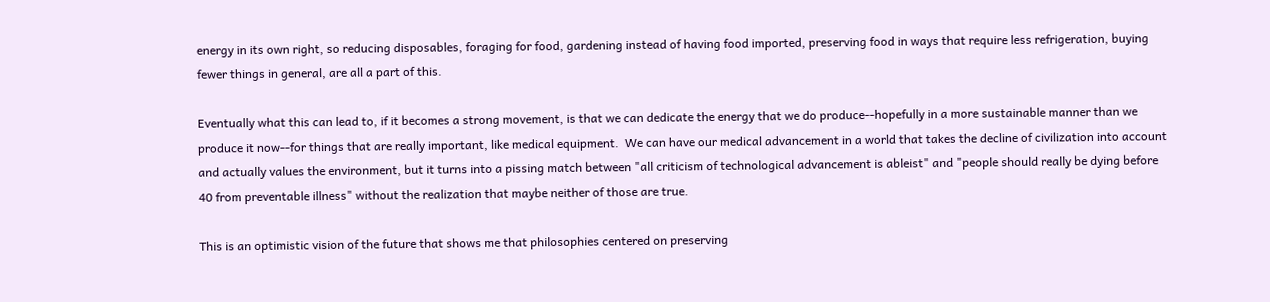energy in its own right, so reducing disposables, foraging for food, gardening instead of having food imported, preserving food in ways that require less refrigeration, buying fewer things in general, are all a part of this.

Eventually what this can lead to, if it becomes a strong movement, is that we can dedicate the energy that we do produce--hopefully in a more sustainable manner than we produce it now--for things that are really important, like medical equipment.  We can have our medical advancement in a world that takes the decline of civilization into account and actually values the environment, but it turns into a pissing match between "all criticism of technological advancement is ableist" and "people should really be dying before 40 from preventable illness" without the realization that maybe neither of those are true.

This is an optimistic vision of the future that shows me that philosophies centered on preserving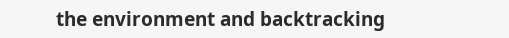the environment and backtracking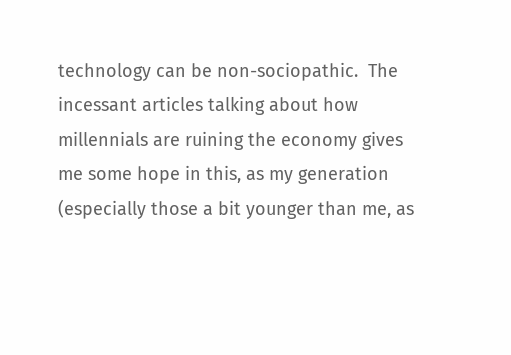technology can be non-sociopathic.  The incessant articles talking about how millennials are ruining the economy gives me some hope in this, as my generation (especially those a bit younger than me, as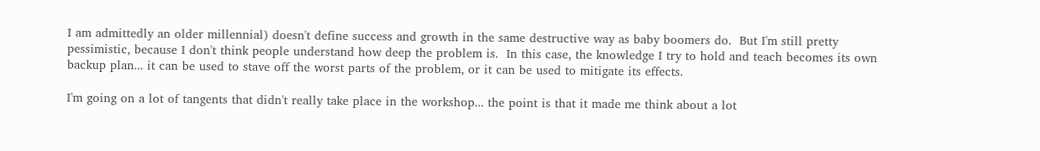I am admittedly an older millennial) doesn't define success and growth in the same destructive way as baby boomers do.  But I'm still pretty pessimistic, because I don't think people understand how deep the problem is.  In this case, the knowledge I try to hold and teach becomes its own backup plan... it can be used to stave off the worst parts of the problem, or it can be used to mitigate its effects.

I'm going on a lot of tangents that didn't really take place in the workshop... the point is that it made me think about a lot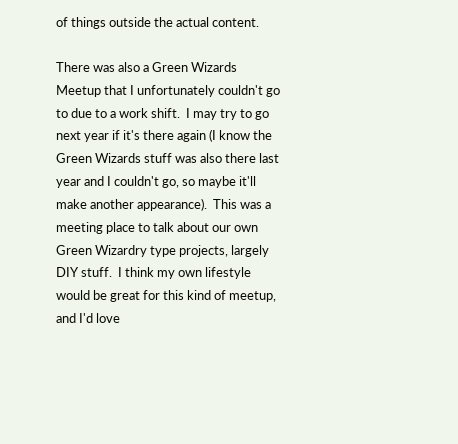of things outside the actual content.

There was also a Green Wizards Meetup that I unfortunately couldn't go to due to a work shift.  I may try to go next year if it's there again (I know the Green Wizards stuff was also there last year and I couldn't go, so maybe it'll make another appearance).  This was a meeting place to talk about our own Green Wizardry type projects, largely DIY stuff.  I think my own lifestyle would be great for this kind of meetup, and I'd love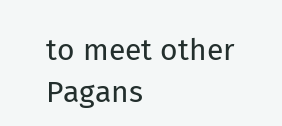to meet other Pagans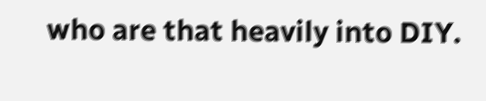who are that heavily into DIY.